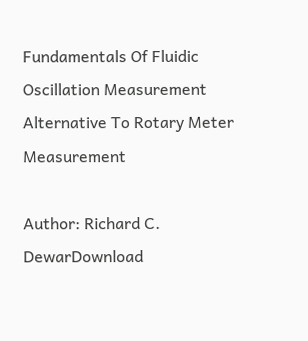Fundamentals Of Fluidic Oscillation Measurement Alternative To Rotary Meter Measurement

Author: Richard C. DewarDownload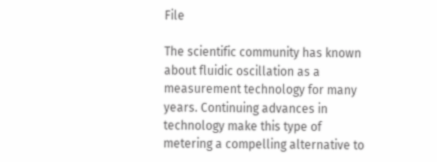File

The scientific community has known about fluidic oscillation as a measurement technology for many years. Continuing advances in technology make this type of metering a compelling alternative to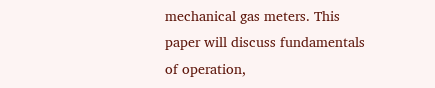mechanical gas meters. This paper will discuss fundamentals of operation,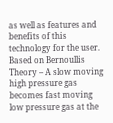as well as features and benefits of this technology for the user. Based on Bernoullis Theory – A slow moving high pressure gas becomes fast moving low pressure gas at the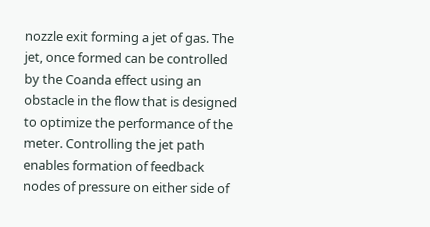nozzle exit forming a jet of gas. The jet, once formed can be controlled by the Coanda effect using an obstacle in the flow that is designed to optimize the performance of the meter. Controlling the jet path enables formation of feedback nodes of pressure on either side of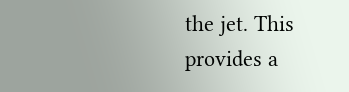the jet. This provides a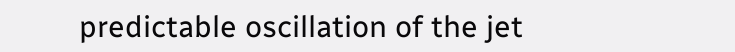predictable oscillation of the jet